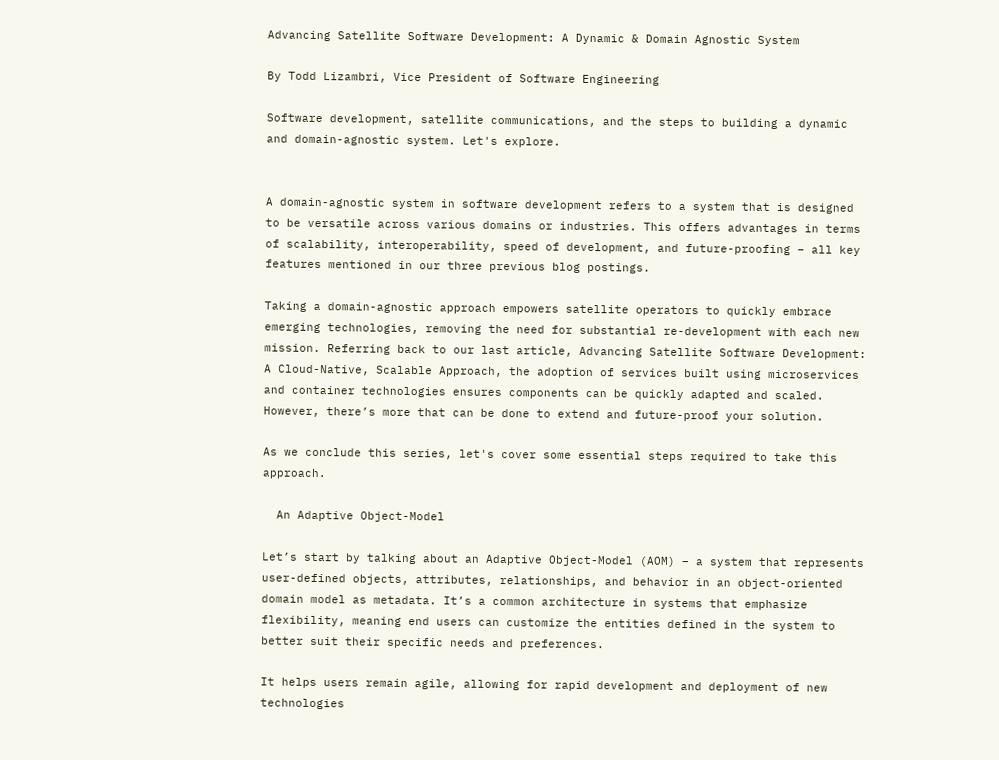Advancing Satellite Software Development: A Dynamic & Domain Agnostic System

By Todd Lizambri, Vice President of Software Engineering

Software development, satellite communications, and the steps to building a dynamic and domain-agnostic system. Let's explore.


A domain-agnostic system in software development refers to a system that is designed to be versatile across various domains or industries. This offers advantages in terms of scalability, interoperability, speed of development, and future-proofing – all key features mentioned in our three previous blog postings.

Taking a domain-agnostic approach empowers satellite operators to quickly embrace emerging technologies, removing the need for substantial re-development with each new mission. Referring back to our last article, Advancing Satellite Software Development: A Cloud-Native, Scalable Approach, the adoption of services built using microservices and container technologies ensures components can be quickly adapted and scaled. However, there’s more that can be done to extend and future-proof your solution.

As we conclude this series, let's cover some essential steps required to take this approach.

  An Adaptive Object-Model

Let’s start by talking about an Adaptive Object-Model (AOM) – a system that represents user-defined objects, attributes, relationships, and behavior in an object-oriented domain model as metadata. It’s a common architecture in systems that emphasize flexibility, meaning end users can customize the entities defined in the system to better suit their specific needs and preferences.

It helps users remain agile, allowing for rapid development and deployment of new technologies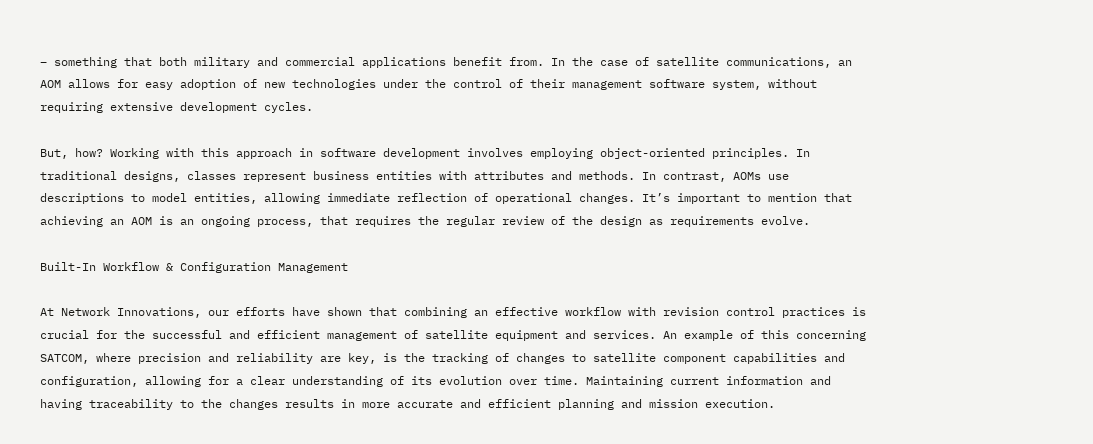– something that both military and commercial applications benefit from. In the case of satellite communications, an AOM allows for easy adoption of new technologies under the control of their management software system, without requiring extensive development cycles.

But, how? Working with this approach in software development involves employing object-oriented principles. In traditional designs, classes represent business entities with attributes and methods. In contrast, AOMs use descriptions to model entities, allowing immediate reflection of operational changes. It’s important to mention that achieving an AOM is an ongoing process, that requires the regular review of the design as requirements evolve.

Built-In Workflow & Configuration Management

At Network Innovations, our efforts have shown that combining an effective workflow with revision control practices is crucial for the successful and efficient management of satellite equipment and services. An example of this concerning SATCOM, where precision and reliability are key, is the tracking of changes to satellite component capabilities and configuration, allowing for a clear understanding of its evolution over time. Maintaining current information and having traceability to the changes results in more accurate and efficient planning and mission execution.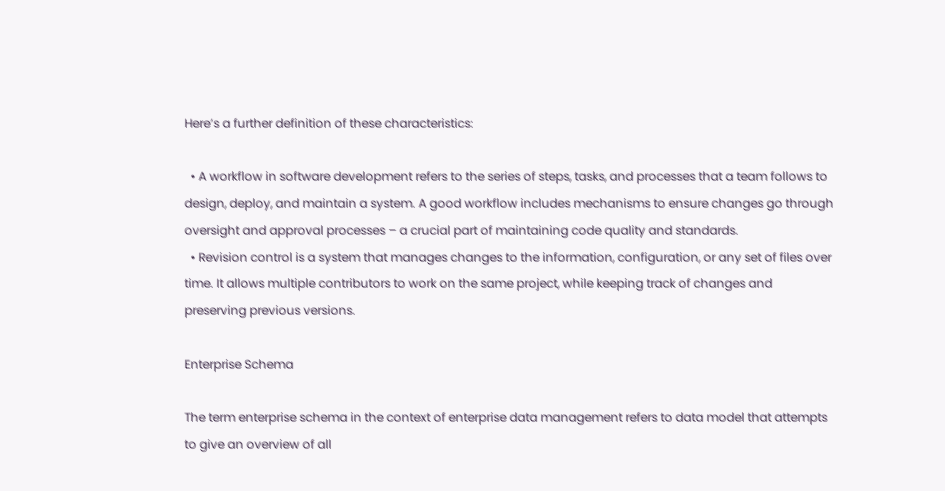Here’s a further definition of these characteristics:

  • A workflow in software development refers to the series of steps, tasks, and processes that a team follows to design, deploy, and maintain a system. A good workflow includes mechanisms to ensure changes go through oversight and approval processes – a crucial part of maintaining code quality and standards.
  • Revision control is a system that manages changes to the information, configuration, or any set of files over time. It allows multiple contributors to work on the same project, while keeping track of changes and preserving previous versions.

Enterprise Schema

The term enterprise schema in the context of enterprise data management refers to data model that attempts to give an overview of all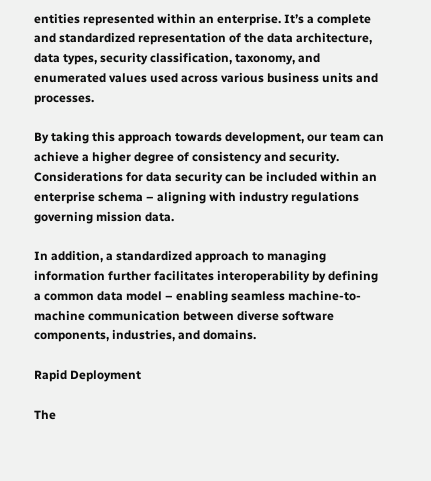entities represented within an enterprise. It’s a complete and standardized representation of the data architecture, data types, security classification, taxonomy, and enumerated values used across various business units and processes.

By taking this approach towards development, our team can achieve a higher degree of consistency and security. Considerations for data security can be included within an enterprise schema – aligning with industry regulations governing mission data.

In addition, a standardized approach to managing information further facilitates interoperability by defining a common data model – enabling seamless machine-to-machine communication between diverse software components, industries, and domains.

Rapid Deployment

The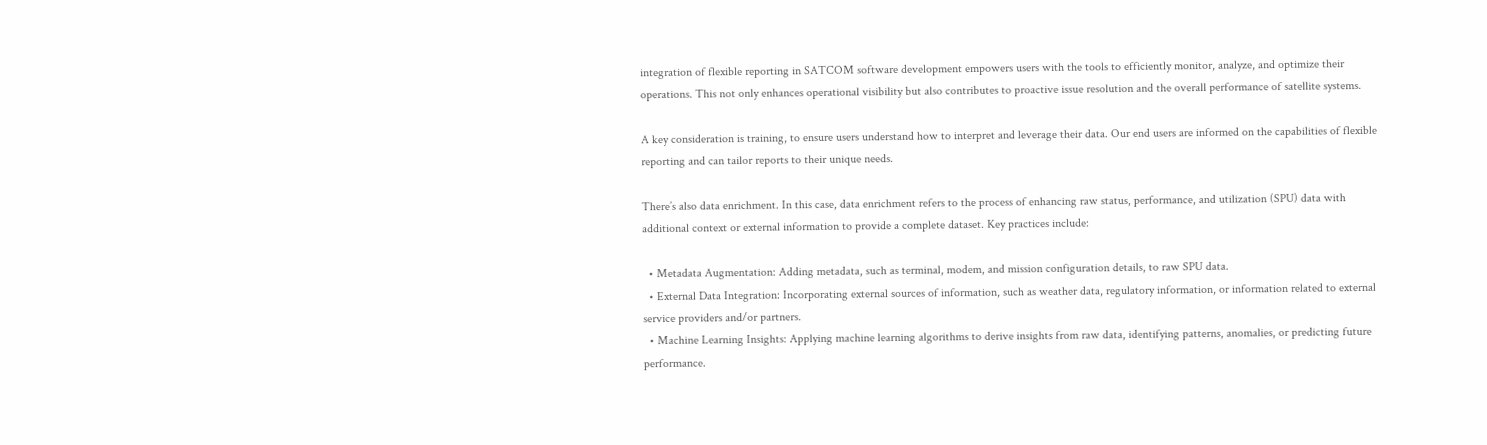integration of flexible reporting in SATCOM software development empowers users with the tools to efficiently monitor, analyze, and optimize their operations. This not only enhances operational visibility but also contributes to proactive issue resolution and the overall performance of satellite systems.

A key consideration is training, to ensure users understand how to interpret and leverage their data. Our end users are informed on the capabilities of flexible reporting and can tailor reports to their unique needs.

There’s also data enrichment. In this case, data enrichment refers to the process of enhancing raw status, performance, and utilization (SPU) data with additional context or external information to provide a complete dataset. Key practices include:

  • Metadata Augmentation: Adding metadata, such as terminal, modem, and mission configuration details, to raw SPU data.
  • External Data Integration: Incorporating external sources of information, such as weather data, regulatory information, or information related to external service providers and/or partners.
  • Machine Learning Insights: Applying machine learning algorithms to derive insights from raw data, identifying patterns, anomalies, or predicting future performance.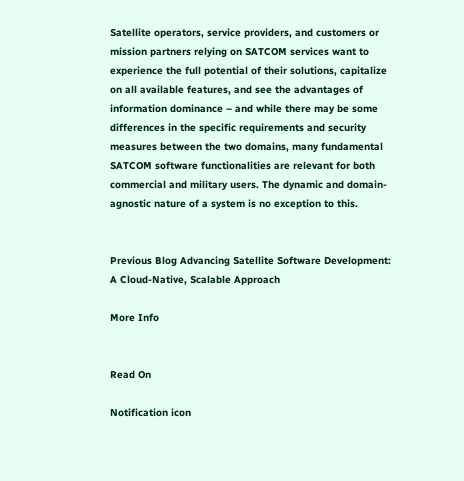Satellite operators, service providers, and customers or mission partners relying on SATCOM services want to experience the full potential of their solutions, capitalize on all available features, and see the advantages of information dominance – and while there may be some differences in the specific requirements and security measures between the two domains, many fundamental SATCOM software functionalities are relevant for both commercial and military users. The dynamic and domain-agnostic nature of a system is no exception to this.


Previous Blog Advancing Satellite Software Development: A Cloud-Native, Scalable Approach

More Info


Read On

Notification icon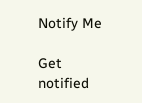Notify Me

Get notified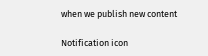when we publish new content

Notification icon